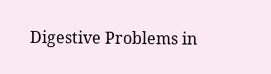Digestive Problems in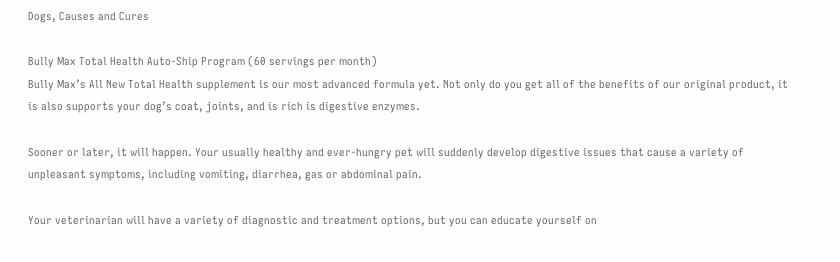Dogs, Causes and Cures

Bully Max Total Health Auto-Ship Program (60 servings per month)
Bully Max’s All New Total Health supplement is our most advanced formula yet. Not only do you get all of the benefits of our original product, it is also supports your dog’s coat, joints, and is rich is digestive enzymes.

Sooner or later, it will happen. Your usually healthy and ever-hungry pet will suddenly develop digestive issues that cause a variety of unpleasant symptoms, including vomiting, diarrhea, gas or abdominal pain.

Your veterinarian will have a variety of diagnostic and treatment options, but you can educate yourself on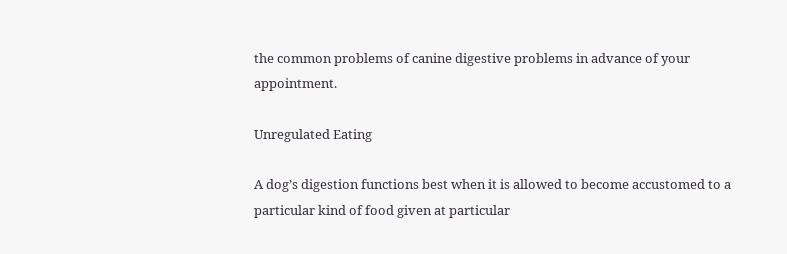the common problems of canine digestive problems in advance of your appointment.

Unregulated Eating

A dog’s digestion functions best when it is allowed to become accustomed to a particular kind of food given at particular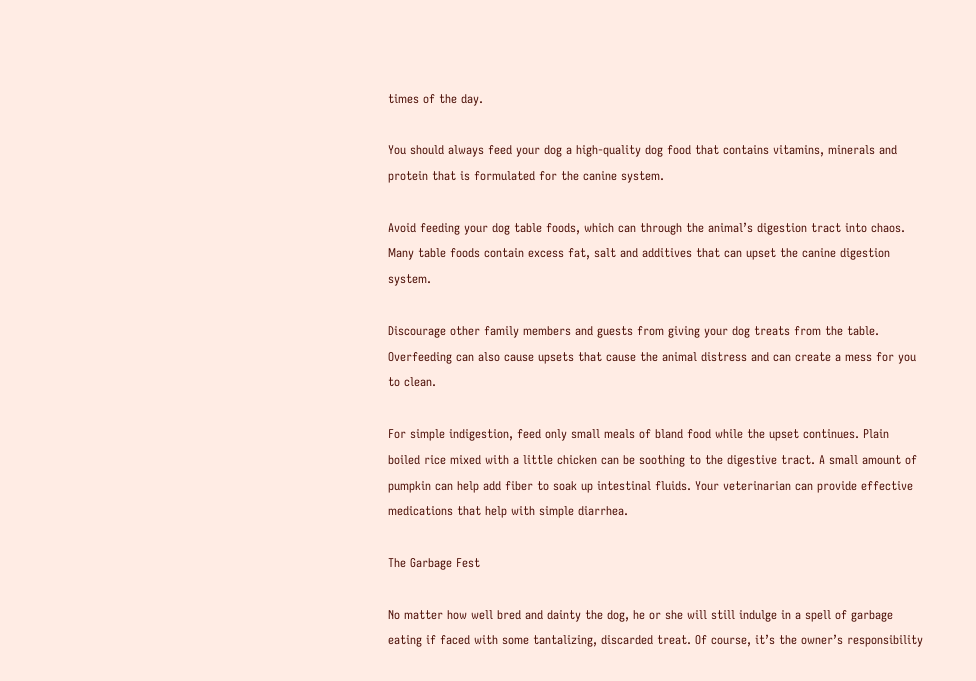times of the day.

You should always feed your dog a high-quality dog food that contains vitamins, minerals and protein that is formulated for the canine system.

Avoid feeding your dog table foods, which can through the animal’s digestion tract into chaos. Many table foods contain excess fat, salt and additives that can upset the canine digestion system.

Discourage other family members and guests from giving your dog treats from the table.  Overfeeding can also cause upsets that cause the animal distress and can create a mess for you to clean.

For simple indigestion, feed only small meals of bland food while the upset continues. Plain boiled rice mixed with a little chicken can be soothing to the digestive tract. A small amount of pumpkin can help add fiber to soak up intestinal fluids. Your veterinarian can provide effective medications that help with simple diarrhea.

The Garbage Fest

No matter how well bred and dainty the dog, he or she will still indulge in a spell of garbage eating if faced with some tantalizing, discarded treat. Of course, it’s the owner’s responsibility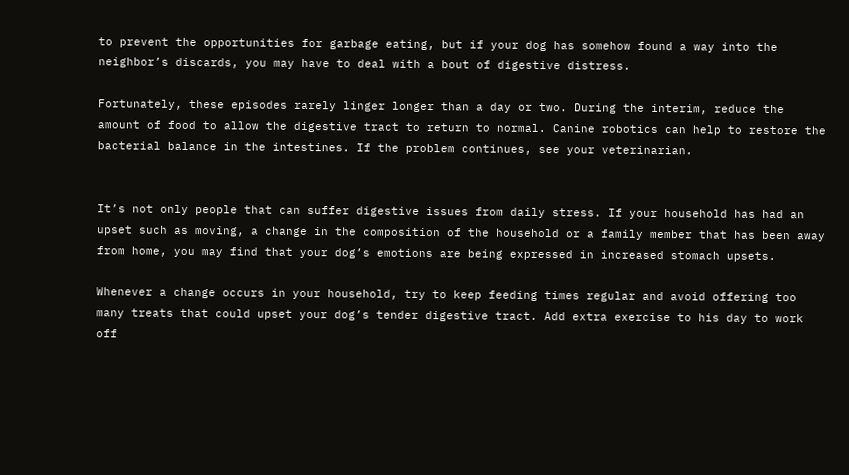to prevent the opportunities for garbage eating, but if your dog has somehow found a way into the neighbor’s discards, you may have to deal with a bout of digestive distress.

Fortunately, these episodes rarely linger longer than a day or two. During the interim, reduce the amount of food to allow the digestive tract to return to normal. Canine robotics can help to restore the bacterial balance in the intestines. If the problem continues, see your veterinarian.


It’s not only people that can suffer digestive issues from daily stress. If your household has had an upset such as moving, a change in the composition of the household or a family member that has been away from home, you may find that your dog’s emotions are being expressed in increased stomach upsets.

Whenever a change occurs in your household, try to keep feeding times regular and avoid offering too many treats that could upset your dog’s tender digestive tract. Add extra exercise to his day to work off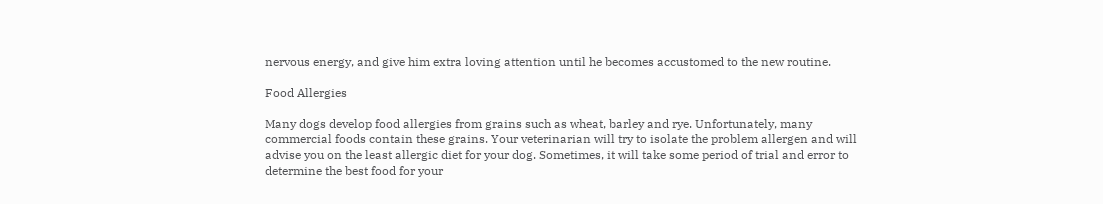nervous energy, and give him extra loving attention until he becomes accustomed to the new routine.

Food Allergies

Many dogs develop food allergies from grains such as wheat, barley and rye. Unfortunately, many commercial foods contain these grains. Your veterinarian will try to isolate the problem allergen and will advise you on the least allergic diet for your dog. Sometimes, it will take some period of trial and error to determine the best food for your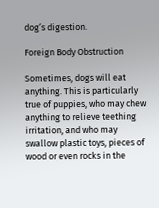dog’s digestion.

Foreign Body Obstruction

Sometimes, dogs will eat anything. This is particularly true of puppies, who may chew anything to relieve teething irritation, and who may swallow plastic toys, pieces of wood or even rocks in the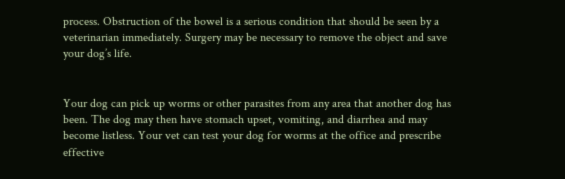process. Obstruction of the bowel is a serious condition that should be seen by a veterinarian immediately. Surgery may be necessary to remove the object and save your dog’s life.


Your dog can pick up worms or other parasites from any area that another dog has been. The dog may then have stomach upset, vomiting, and diarrhea and may become listless. Your vet can test your dog for worms at the office and prescribe effective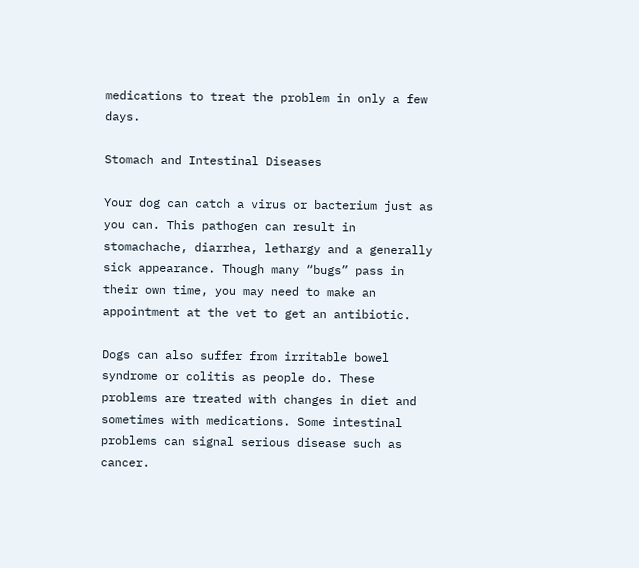medications to treat the problem in only a few days.

Stomach and Intestinal Diseases

Your dog can catch a virus or bacterium just as you can. This pathogen can result in stomachache, diarrhea, lethargy and a generally sick appearance. Though many “bugs” pass in their own time, you may need to make an appointment at the vet to get an antibiotic.

Dogs can also suffer from irritable bowel syndrome or colitis as people do. These problems are treated with changes in diet and sometimes with medications. Some intestinal problems can signal serious disease such as cancer.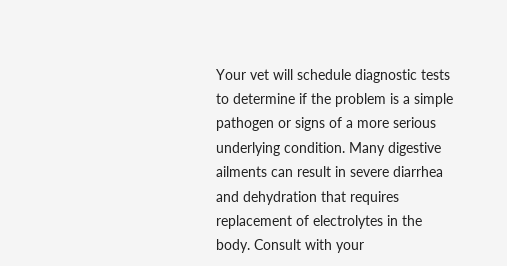Your vet will schedule diagnostic tests to determine if the problem is a simple pathogen or signs of a more serious underlying condition. Many digestive ailments can result in severe diarrhea and dehydration that requires replacement of electrolytes in the body. Consult with your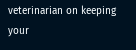veterinarian on keeping your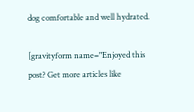dog comfortable and well hydrated.

[gravityform name="Enjoyed this post? Get more articles like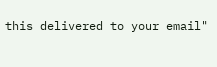this delivered to your email"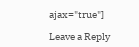ajax="true"]

Leave a Reply